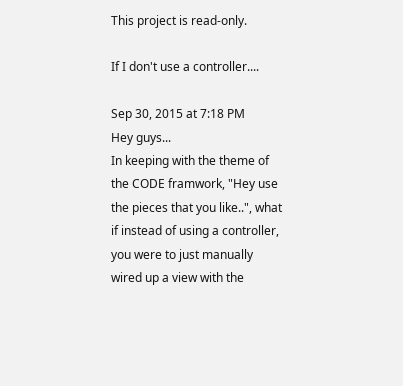This project is read-only.

If I don't use a controller....

Sep 30, 2015 at 7:18 PM
Hey guys...
In keeping with the theme of the CODE framwork, "Hey use the pieces that you like..", what if instead of using a controller, you were to just manually wired up a view with the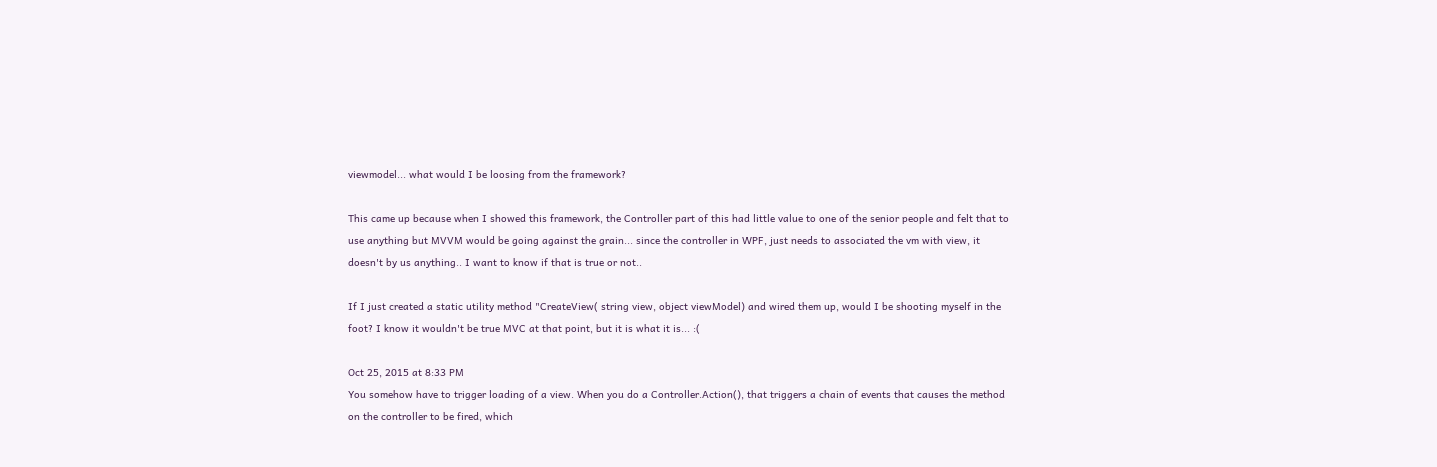viewmodel... what would I be loosing from the framework?

This came up because when I showed this framework, the Controller part of this had little value to one of the senior people and felt that to use anything but MVVM would be going against the grain... since the controller in WPF, just needs to associated the vm with view, it doesn't by us anything.. I want to know if that is true or not..

If I just created a static utility method "CreateView( string view, object viewModel) and wired them up, would I be shooting myself in the foot? I know it wouldn't be true MVC at that point, but it is what it is... :(

Oct 25, 2015 at 8:33 PM
You somehow have to trigger loading of a view. When you do a Controller.Action(), that triggers a chain of events that causes the method on the controller to be fired, which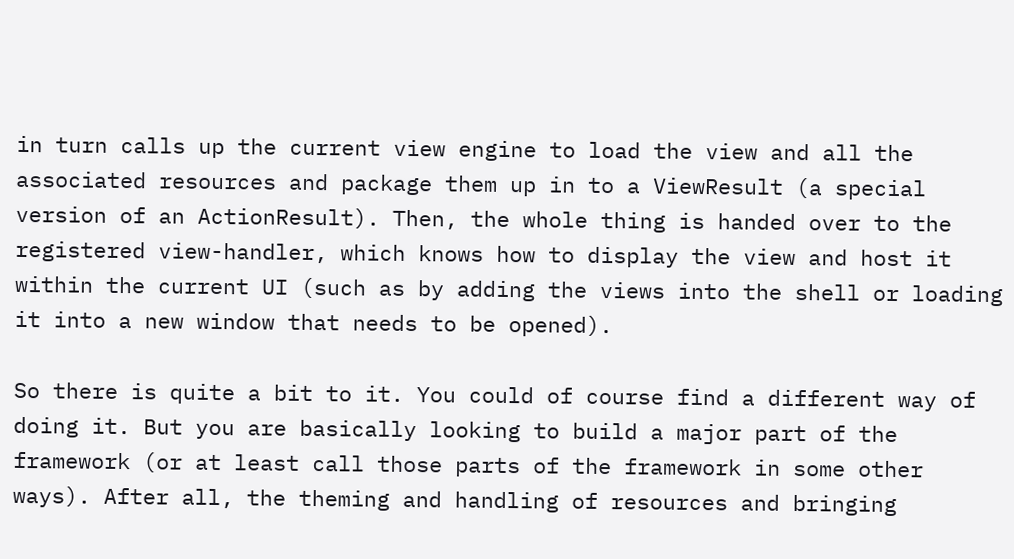in turn calls up the current view engine to load the view and all the associated resources and package them up in to a ViewResult (a special version of an ActionResult). Then, the whole thing is handed over to the registered view-handler, which knows how to display the view and host it within the current UI (such as by adding the views into the shell or loading it into a new window that needs to be opened).

So there is quite a bit to it. You could of course find a different way of doing it. But you are basically looking to build a major part of the framework (or at least call those parts of the framework in some other ways). After all, the theming and handling of resources and bringing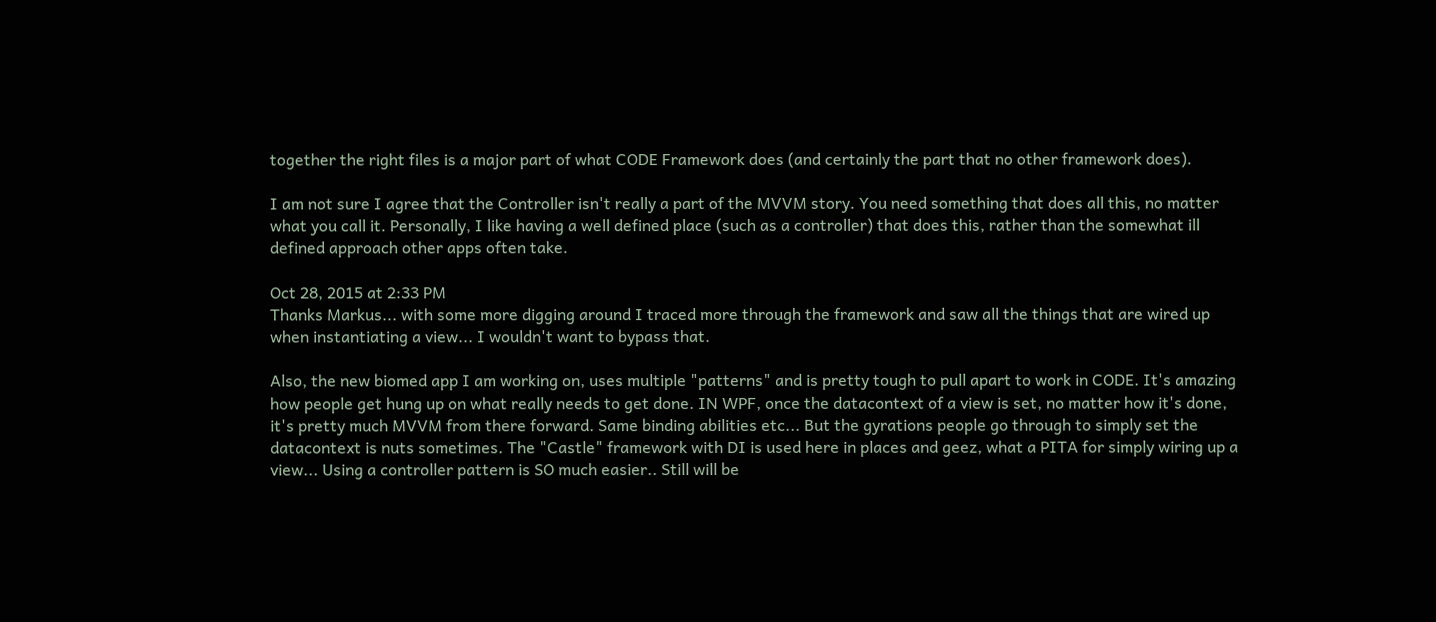together the right files is a major part of what CODE Framework does (and certainly the part that no other framework does).

I am not sure I agree that the Controller isn't really a part of the MVVM story. You need something that does all this, no matter what you call it. Personally, I like having a well defined place (such as a controller) that does this, rather than the somewhat ill defined approach other apps often take.

Oct 28, 2015 at 2:33 PM
Thanks Markus... with some more digging around I traced more through the framework and saw all the things that are wired up when instantiating a view... I wouldn't want to bypass that.

Also, the new biomed app I am working on, uses multiple "patterns" and is pretty tough to pull apart to work in CODE. It's amazing how people get hung up on what really needs to get done. IN WPF, once the datacontext of a view is set, no matter how it's done, it's pretty much MVVM from there forward. Same binding abilities etc... But the gyrations people go through to simply set the datacontext is nuts sometimes. The "Castle" framework with DI is used here in places and geez, what a PITA for simply wiring up a view... Using a controller pattern is SO much easier.. Still will be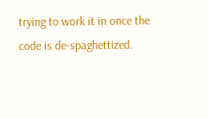trying to work it in once the code is de-spaghettized.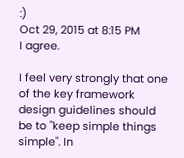:)
Oct 29, 2015 at 8:15 PM
I agree.

I feel very strongly that one of the key framework design guidelines should be to "keep simple things simple". In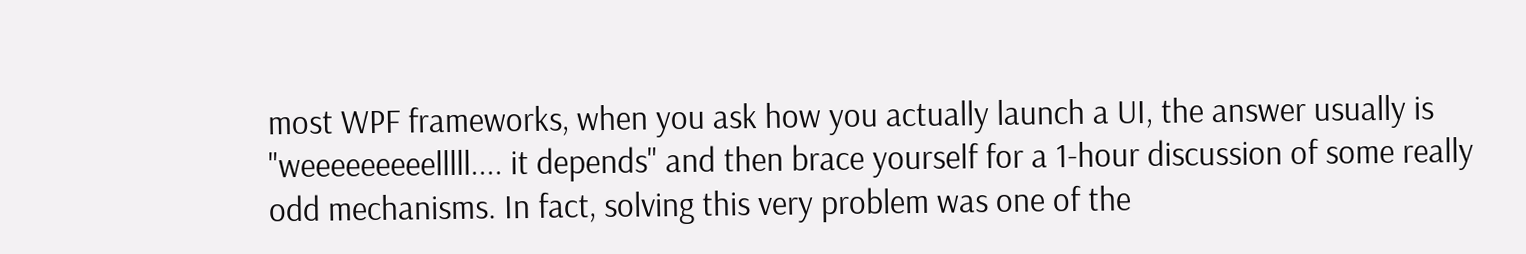most WPF frameworks, when you ask how you actually launch a UI, the answer usually is "weeeeeeeeelllll.... it depends" and then brace yourself for a 1-hour discussion of some really odd mechanisms. In fact, solving this very problem was one of the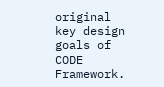original key design goals of CODE Framework.